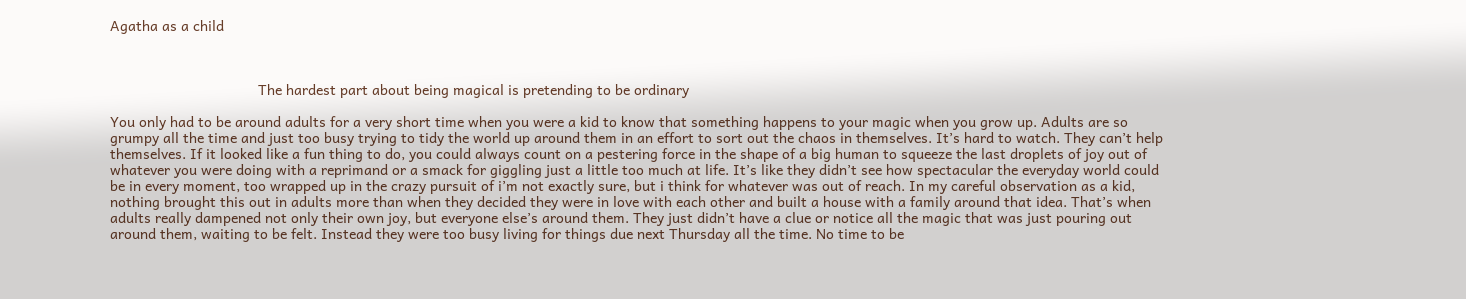Agatha as a child



                                     The hardest part about being magical is pretending to be ordinary

You only had to be around adults for a very short time when you were a kid to know that something happens to your magic when you grow up. Adults are so grumpy all the time and just too busy trying to tidy the world up around them in an effort to sort out the chaos in themselves. It’s hard to watch. They can’t help themselves. If it looked like a fun thing to do, you could always count on a pestering force in the shape of a big human to squeeze the last droplets of joy out of whatever you were doing with a reprimand or a smack for giggling just a little too much at life. It’s like they didn’t see how spectacular the everyday world could be in every moment, too wrapped up in the crazy pursuit of i’m not exactly sure, but i think for whatever was out of reach. In my careful observation as a kid, nothing brought this out in adults more than when they decided they were in love with each other and built a house with a family around that idea. That’s when adults really dampened not only their own joy, but everyone else’s around them. They just didn’t have a clue or notice all the magic that was just pouring out around them, waiting to be felt. Instead they were too busy living for things due next Thursday all the time. No time to be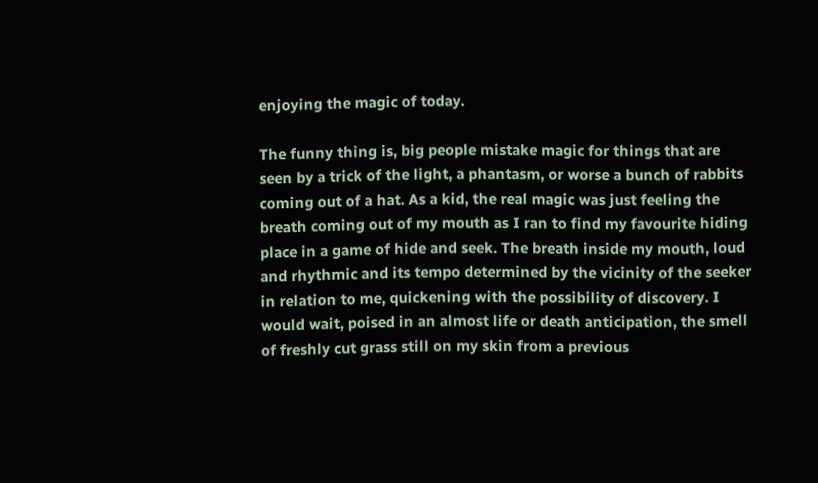enjoying the magic of today.

The funny thing is, big people mistake magic for things that are seen by a trick of the light, a phantasm, or worse a bunch of rabbits coming out of a hat. As a kid, the real magic was just feeling the breath coming out of my mouth as I ran to find my favourite hiding place in a game of hide and seek. The breath inside my mouth, loud and rhythmic and its tempo determined by the vicinity of the seeker in relation to me, quickening with the possibility of discovery. I would wait, poised in an almost life or death anticipation, the smell of freshly cut grass still on my skin from a previous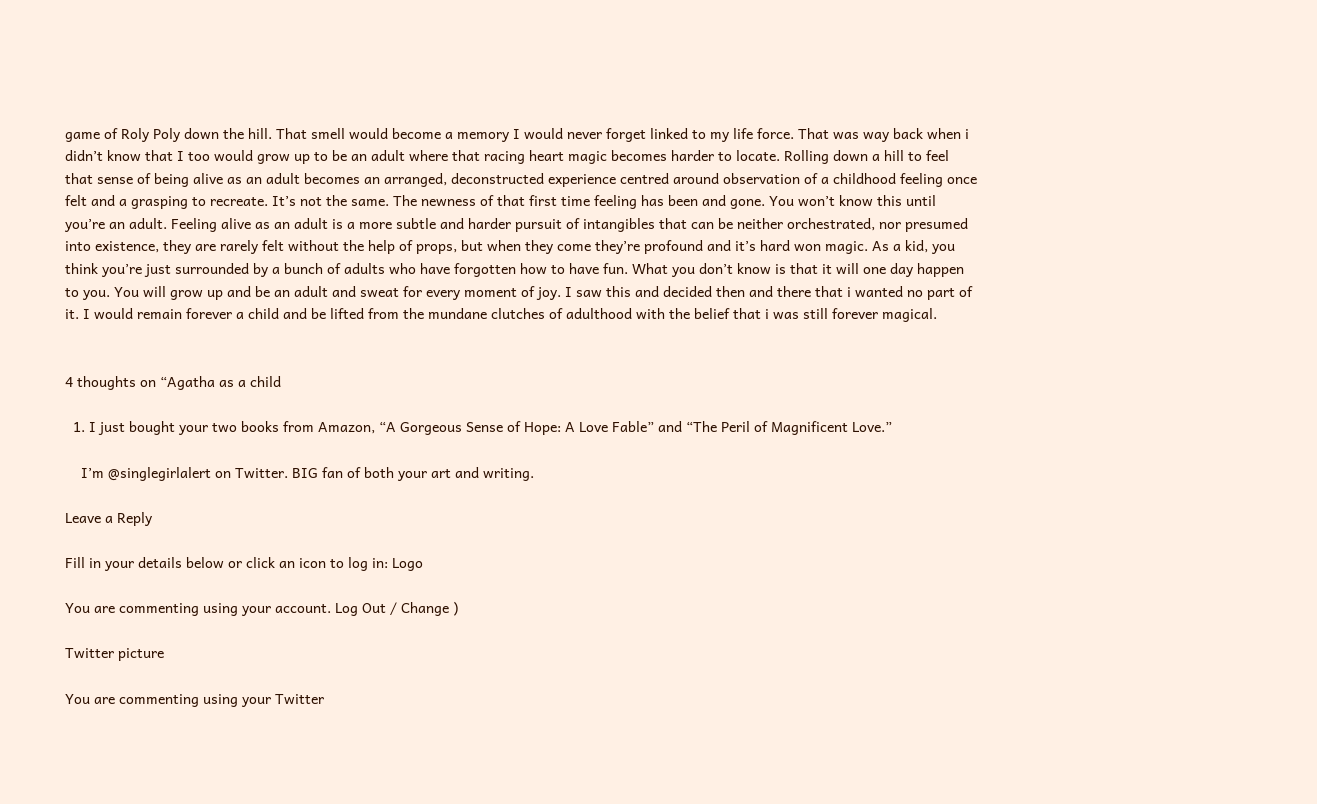game of Roly Poly down the hill. That smell would become a memory I would never forget linked to my life force. That was way back when i didn’t know that I too would grow up to be an adult where that racing heart magic becomes harder to locate. Rolling down a hill to feel that sense of being alive as an adult becomes an arranged, deconstructed experience centred around observation of a childhood feeling once felt and a grasping to recreate. It’s not the same. The newness of that first time feeling has been and gone. You won’t know this until you’re an adult. Feeling alive as an adult is a more subtle and harder pursuit of intangibles that can be neither orchestrated, nor presumed into existence, they are rarely felt without the help of props, but when they come they’re profound and it’s hard won magic. As a kid, you think you’re just surrounded by a bunch of adults who have forgotten how to have fun. What you don’t know is that it will one day happen to you. You will grow up and be an adult and sweat for every moment of joy. I saw this and decided then and there that i wanted no part of it. I would remain forever a child and be lifted from the mundane clutches of adulthood with the belief that i was still forever magical.


4 thoughts on “Agatha as a child

  1. I just bought your two books from Amazon, “A Gorgeous Sense of Hope: A Love Fable” and “The Peril of Magnificent Love.”

    I’m @singlegirlalert on Twitter. BIG fan of both your art and writing.

Leave a Reply

Fill in your details below or click an icon to log in: Logo

You are commenting using your account. Log Out / Change )

Twitter picture

You are commenting using your Twitter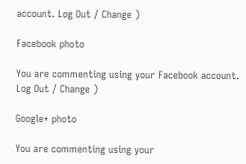account. Log Out / Change )

Facebook photo

You are commenting using your Facebook account. Log Out / Change )

Google+ photo

You are commenting using your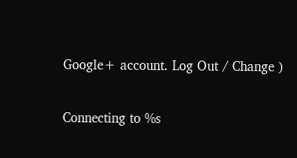Google+ account. Log Out / Change )

Connecting to %s